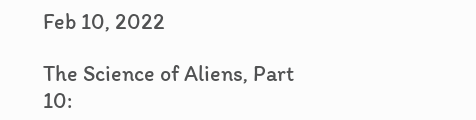Feb 10, 2022

The Science of Aliens, Part 10: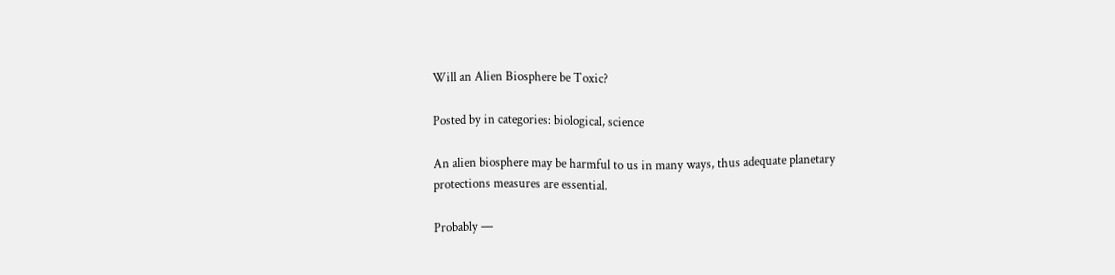Will an Alien Biosphere be Toxic?

Posted by in categories: biological, science

An alien biosphere may be harmful to us in many ways, thus adequate planetary protections measures are essential.

Probably —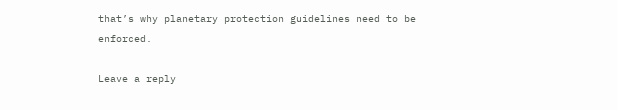that’s why planetary protection guidelines need to be enforced.

Leave a reply